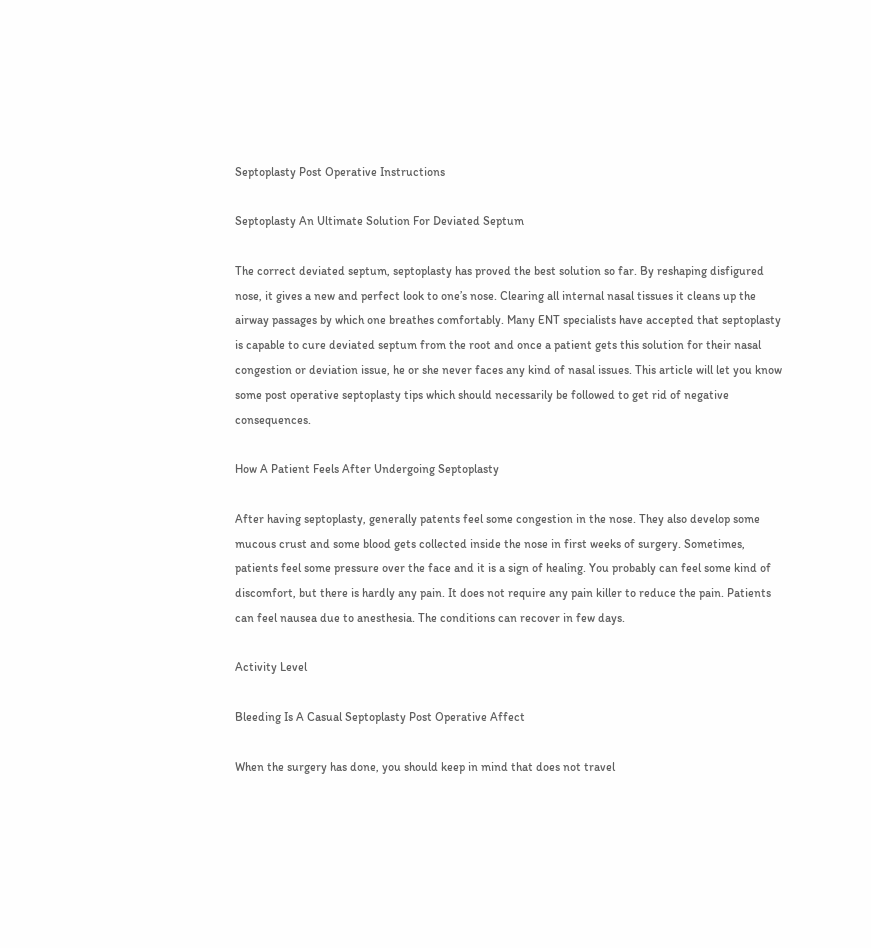Septoplasty Post Operative Instructions

Septoplasty An Ultimate Solution For Deviated Septum

The correct deviated septum, septoplasty has proved the best solution so far. By reshaping disfigured nose, it gives a new and perfect look to one’s nose. Clearing all internal nasal tissues it cleans up the airway passages by which one breathes comfortably. Many ENT specialists have accepted that septoplasty is capable to cure deviated septum from the root and once a patient gets this solution for their nasal congestion or deviation issue, he or she never faces any kind of nasal issues. This article will let you know some post operative septoplasty tips which should necessarily be followed to get rid of negative consequences.

How A Patient Feels After Undergoing Septoplasty

After having septoplasty, generally patents feel some congestion in the nose. They also develop some mucous crust and some blood gets collected inside the nose in first weeks of surgery. Sometimes, patients feel some pressure over the face and it is a sign of healing. You probably can feel some kind of discomfort, but there is hardly any pain. It does not require any pain killer to reduce the pain. Patients can feel nausea due to anesthesia. The conditions can recover in few days.

Activity Level

Bleeding Is A Casual Septoplasty Post Operative Affect

When the surgery has done, you should keep in mind that does not travel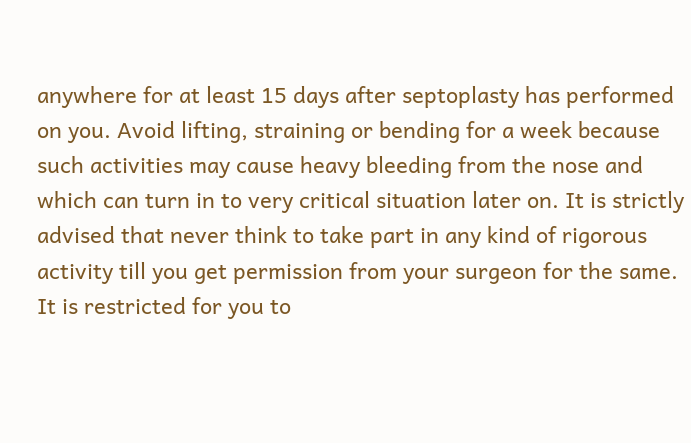anywhere for at least 15 days after septoplasty has performed on you. Avoid lifting, straining or bending for a week because such activities may cause heavy bleeding from the nose and which can turn in to very critical situation later on. It is strictly advised that never think to take part in any kind of rigorous activity till you get permission from your surgeon for the same. It is restricted for you to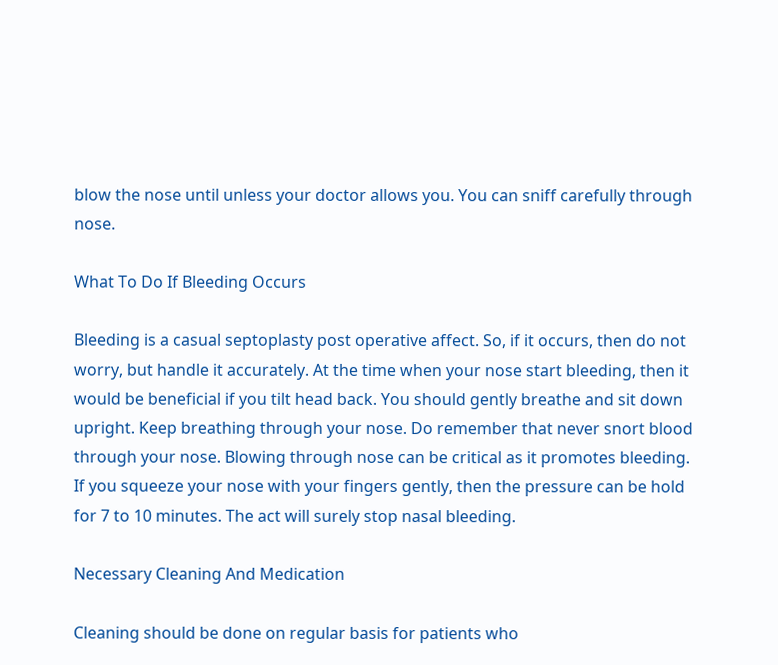blow the nose until unless your doctor allows you. You can sniff carefully through nose.

What To Do If Bleeding Occurs

Bleeding is a casual septoplasty post operative affect. So, if it occurs, then do not worry, but handle it accurately. At the time when your nose start bleeding, then it would be beneficial if you tilt head back. You should gently breathe and sit down upright. Keep breathing through your nose. Do remember that never snort blood through your nose. Blowing through nose can be critical as it promotes bleeding. If you squeeze your nose with your fingers gently, then the pressure can be hold for 7 to 10 minutes. The act will surely stop nasal bleeding.

Necessary Cleaning And Medication

Cleaning should be done on regular basis for patients who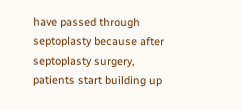have passed through septoplasty because after septoplasty surgery, patients start building up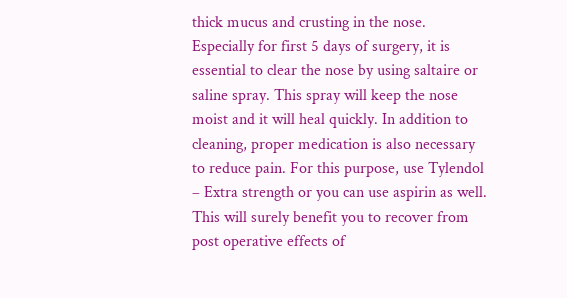thick mucus and crusting in the nose. Especially for first 5 days of surgery, it is essential to clear the nose by using saltaire or saline spray. This spray will keep the nose moist and it will heal quickly. In addition to cleaning, proper medication is also necessary to reduce pain. For this purpose, use Tylendol – Extra strength or you can use aspirin as well. This will surely benefit you to recover from post operative effects of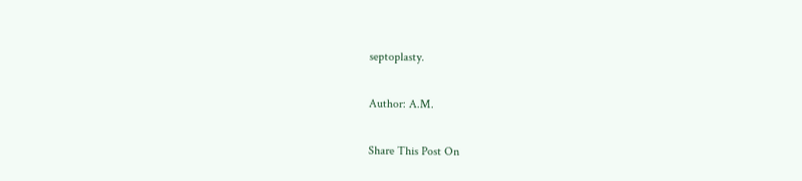septoplasty.

Author: A.M.

Share This Post On